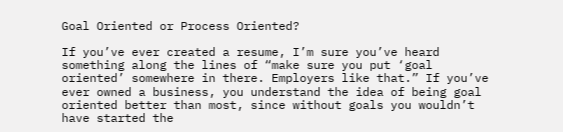Goal Oriented or Process Oriented?

If you’ve ever created a resume, I’m sure you’ve heard something along the lines of “make sure you put ‘goal oriented’ somewhere in there. Employers like that.” If you’ve ever owned a business, you understand the idea of being goal oriented better than most, since without goals you wouldn’t have started the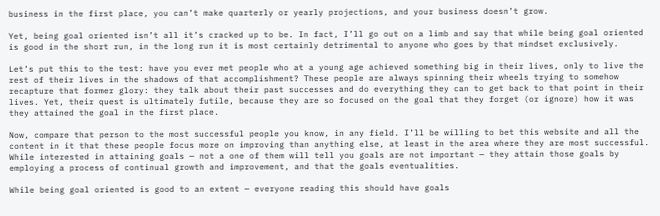business in the first place, you can’t make quarterly or yearly projections, and your business doesn’t grow.

Yet, being goal oriented isn’t all it’s cracked up to be. In fact, I’ll go out on a limb and say that while being goal oriented is good in the short run, in the long run it is most certainly detrimental to anyone who goes by that mindset exclusively.

Let’s put this to the test: have you ever met people who at a young age achieved something big in their lives, only to live the rest of their lives in the shadows of that accomplishment? These people are always spinning their wheels trying to somehow recapture that former glory: they talk about their past successes and do everything they can to get back to that point in their lives. Yet, their quest is ultimately futile, because they are so focused on the goal that they forget (or ignore) how it was they attained the goal in the first place.

Now, compare that person to the most successful people you know, in any field. I’ll be willing to bet this website and all the content in it that these people focus more on improving than anything else, at least in the area where they are most successful. While interested in attaining goals — not a one of them will tell you goals are not important — they attain those goals by employing a process of continual growth and improvement, and that the goals eventualities.

While being goal oriented is good to an extent — everyone reading this should have goals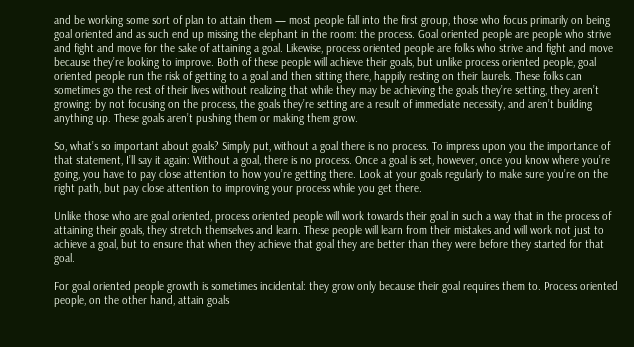and be working some sort of plan to attain them — most people fall into the first group, those who focus primarily on being goal oriented and as such end up missing the elephant in the room: the process. Goal oriented people are people who strive and fight and move for the sake of attaining a goal. Likewise, process oriented people are folks who strive and fight and move because they’re looking to improve. Both of these people will achieve their goals, but unlike process oriented people, goal oriented people run the risk of getting to a goal and then sitting there, happily resting on their laurels. These folks can sometimes go the rest of their lives without realizing that while they may be achieving the goals they’re setting, they aren’t growing: by not focusing on the process, the goals they’re setting are a result of immediate necessity, and aren’t building anything up. These goals aren’t pushing them or making them grow.

So, what’s so important about goals? Simply put, without a goal there is no process. To impress upon you the importance of that statement, I’ll say it again: Without a goal, there is no process. Once a goal is set, however, once you know where you’re going, you have to pay close attention to how you’re getting there. Look at your goals regularly to make sure you’re on the right path, but pay close attention to improving your process while you get there.

Unlike those who are goal oriented, process oriented people will work towards their goal in such a way that in the process of attaining their goals, they stretch themselves and learn. These people will learn from their mistakes and will work not just to achieve a goal, but to ensure that when they achieve that goal they are better than they were before they started for that goal.

For goal oriented people growth is sometimes incidental: they grow only because their goal requires them to. Process oriented people, on the other hand, attain goals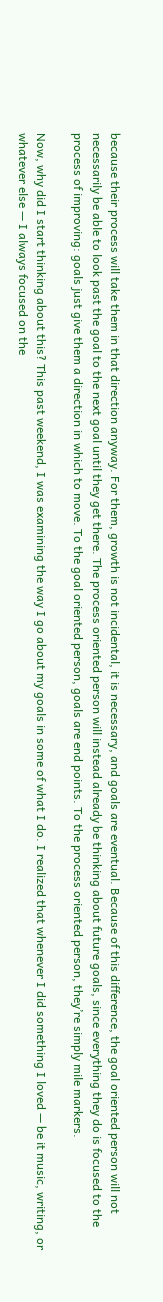because their process will take them in that direction anyway. For them, growth is not incidental, it is necessary, and goals are eventual. Because of this difference, the goal oriented person will not necessarily be able to look past the goal to the next goal until they get there. The process oriented person will instead already be thinking about future goals, since everything they do is focused to the process of improving: goals just give them a direction in which to move. To the goal oriented person, goals are end points. To the process oriented person, they’re simply mile markers.

Now, why did I start thinking about this? This past weekend, I was examining the way I go about my goals in some of what I do. I realized that whenever I did something I loved — be it music, writing, or whatever else — I always focused on the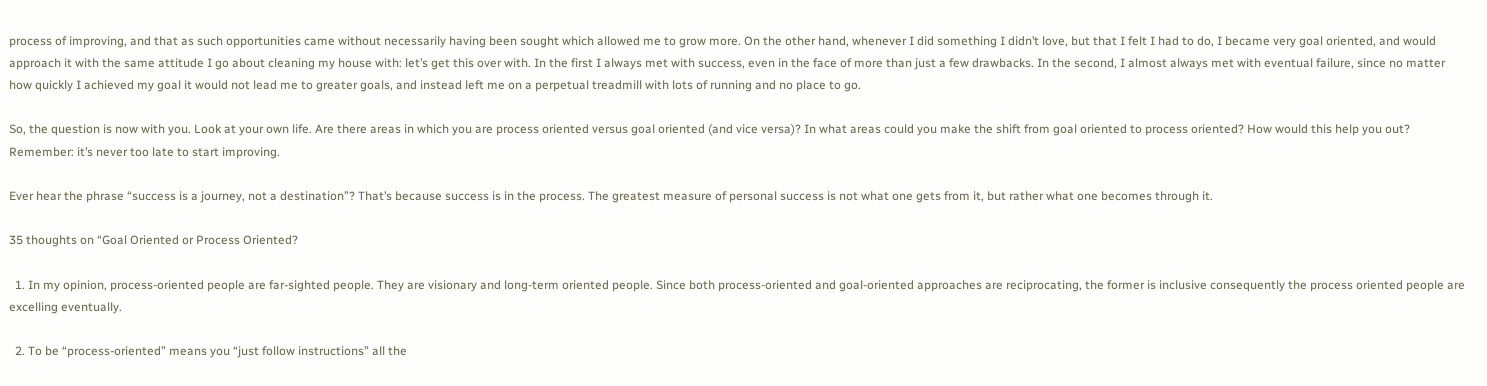process of improving, and that as such opportunities came without necessarily having been sought which allowed me to grow more. On the other hand, whenever I did something I didn’t love, but that I felt I had to do, I became very goal oriented, and would approach it with the same attitude I go about cleaning my house with: let’s get this over with. In the first I always met with success, even in the face of more than just a few drawbacks. In the second, I almost always met with eventual failure, since no matter how quickly I achieved my goal it would not lead me to greater goals, and instead left me on a perpetual treadmill with lots of running and no place to go.

So, the question is now with you. Look at your own life. Are there areas in which you are process oriented versus goal oriented (and vice versa)? In what areas could you make the shift from goal oriented to process oriented? How would this help you out? Remember: it’s never too late to start improving.

Ever hear the phrase “success is a journey, not a destination”? That’s because success is in the process. The greatest measure of personal success is not what one gets from it, but rather what one becomes through it.

35 thoughts on “Goal Oriented or Process Oriented?

  1. In my opinion, process-oriented people are far-sighted people. They are visionary and long-term oriented people. Since both process-oriented and goal-oriented approaches are reciprocating, the former is inclusive consequently the process oriented people are excelling eventually.

  2. To be “process-oriented” means you “just follow instructions” all the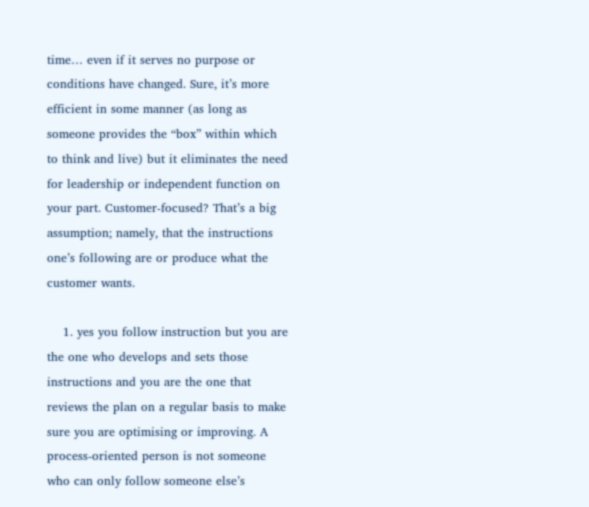time… even if it serves no purpose or conditions have changed. Sure, it’s more efficient in some manner (as long as someone provides the “box” within which to think and live) but it eliminates the need for leadership or independent function on your part. Customer-focused? That’s a big assumption; namely, that the instructions one’s following are or produce what the customer wants.

    1. yes you follow instruction but you are the one who develops and sets those instructions and you are the one that reviews the plan on a regular basis to make sure you are optimising or improving. A process-oriented person is not someone who can only follow someone else’s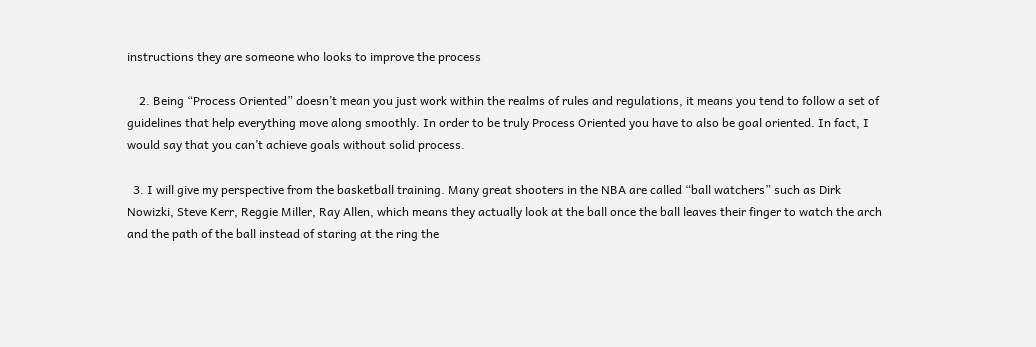instructions they are someone who looks to improve the process

    2. Being “Process Oriented” doesn’t mean you just work within the realms of rules and regulations, it means you tend to follow a set of guidelines that help everything move along smoothly. In order to be truly Process Oriented you have to also be goal oriented. In fact, I would say that you can’t achieve goals without solid process.

  3. I will give my perspective from the basketball training. Many great shooters in the NBA are called “ball watchers” such as Dirk Nowizki, Steve Kerr, Reggie Miller, Ray Allen, which means they actually look at the ball once the ball leaves their finger to watch the arch and the path of the ball instead of staring at the ring the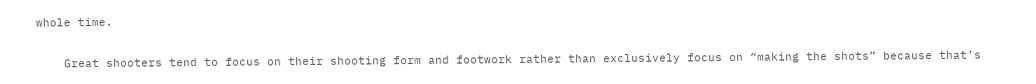whole time.

    Great shooters tend to focus on their shooting form and footwork rather than exclusively focus on “making the shots” because that’s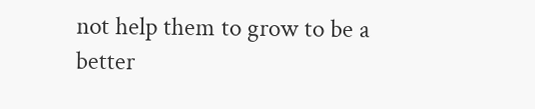not help them to grow to be a better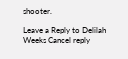shooter.

Leave a Reply to Delilah Weeks Cancel reply